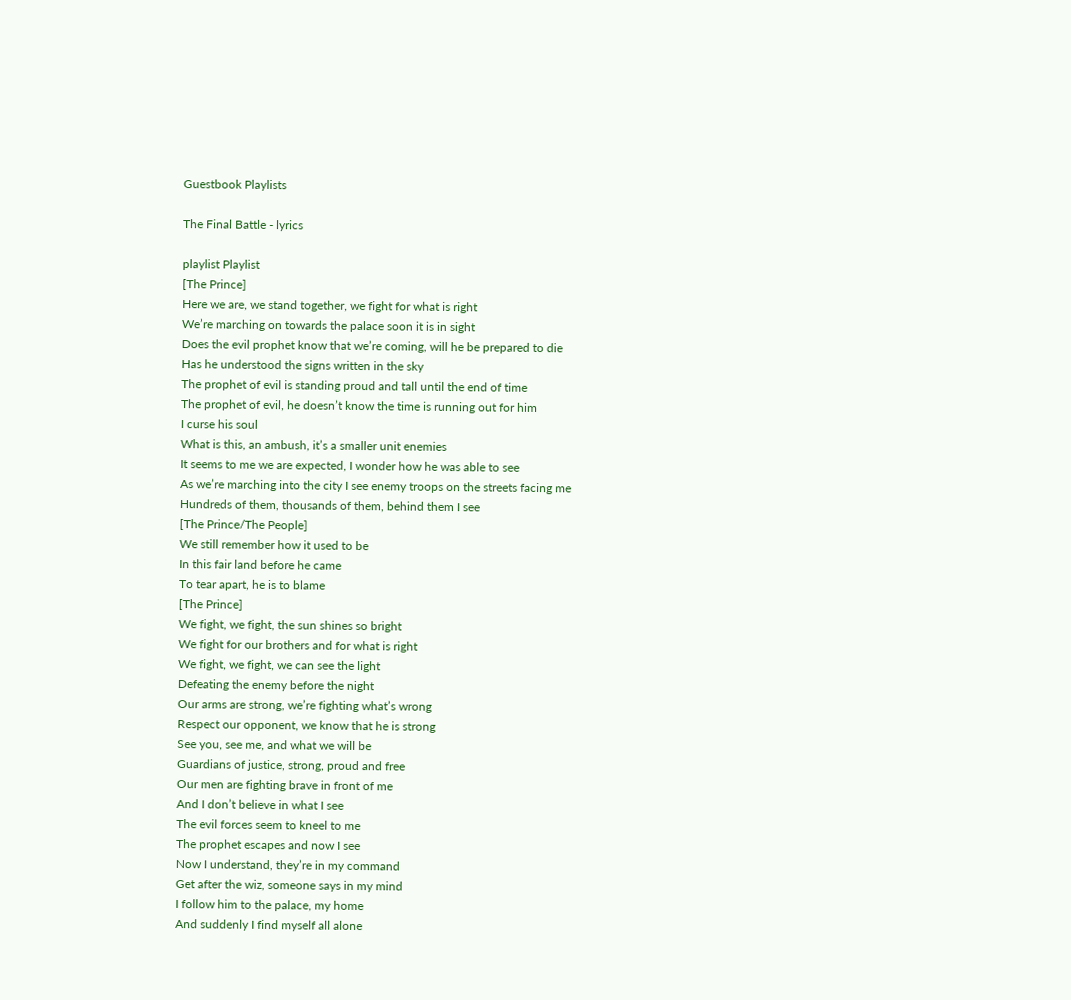Guestbook Playlists

The Final Battle - lyrics

playlist Playlist
[The Prince]
Here we are, we stand together, we fight for what is right
We’re marching on towards the palace soon it is in sight
Does the evil prophet know that we’re coming, will he be prepared to die
Has he understood the signs written in the sky
The prophet of evil is standing proud and tall until the end of time
The prophet of evil, he doesn’t know the time is running out for him
I curse his soul
What is this, an ambush, it’s a smaller unit enemies
It seems to me we are expected, I wonder how he was able to see
As we’re marching into the city I see enemy troops on the streets facing me
Hundreds of them, thousands of them, behind them I see
[The Prince/The People]
We still remember how it used to be
In this fair land before he came
To tear apart, he is to blame
[The Prince]
We fight, we fight, the sun shines so bright
We fight for our brothers and for what is right
We fight, we fight, we can see the light
Defeating the enemy before the night
Our arms are strong, we’re fighting what’s wrong
Respect our opponent, we know that he is strong
See you, see me, and what we will be
Guardians of justice, strong, proud and free
Our men are fighting brave in front of me
And I don’t believe in what I see
The evil forces seem to kneel to me
The prophet escapes and now I see
Now I understand, they’re in my command
Get after the wiz, someone says in my mind
I follow him to the palace, my home
And suddenly I find myself all alone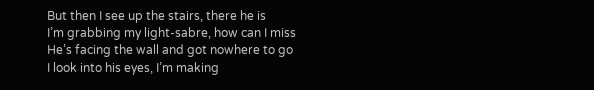But then I see up the stairs, there he is
I’m grabbing my light-sabre, how can I miss
He’s facing the wall and got nowhere to go
I look into his eyes, I’m making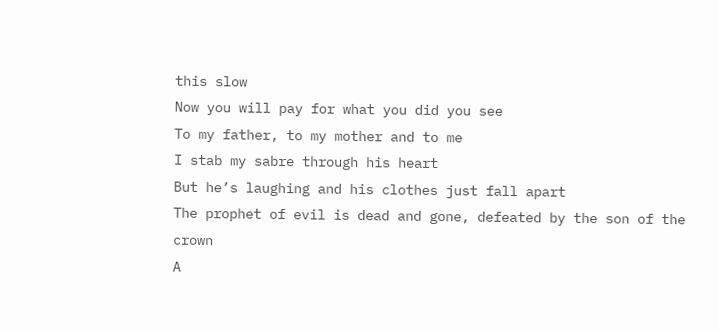this slow
Now you will pay for what you did you see
To my father, to my mother and to me
I stab my sabre through his heart
But he’s laughing and his clothes just fall apart
The prophet of evil is dead and gone, defeated by the son of the crown
A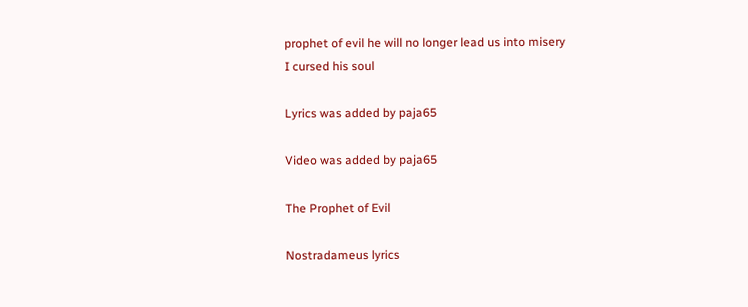prophet of evil he will no longer lead us into misery
I cursed his soul

Lyrics was added by paja65

Video was added by paja65

The Prophet of Evil

Nostradameus lyrics